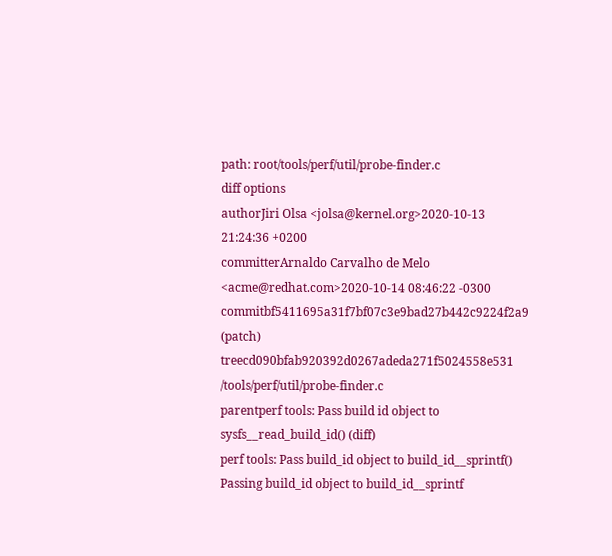path: root/tools/perf/util/probe-finder.c
diff options
authorJiri Olsa <jolsa@kernel.org>2020-10-13 21:24:36 +0200
committerArnaldo Carvalho de Melo <acme@redhat.com>2020-10-14 08:46:22 -0300
commitbf5411695a31f7bf07c3e9bad27b442c9224f2a9 (patch)
treecd090bfab920392d0267adeda271f5024558e531 /tools/perf/util/probe-finder.c
parentperf tools: Pass build id object to sysfs__read_build_id() (diff)
perf tools: Pass build_id object to build_id__sprintf()
Passing build_id object to build_id__sprintf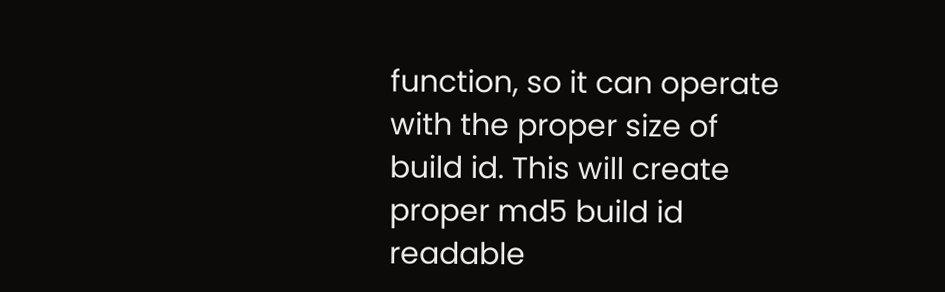function, so it can operate with the proper size of build id. This will create proper md5 build id readable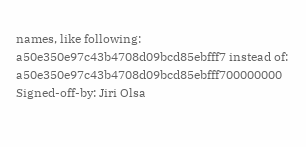names, like following: a50e350e97c43b4708d09bcd85ebfff7 instead of: a50e350e97c43b4708d09bcd85ebfff700000000 Signed-off-by: Jiri Olsa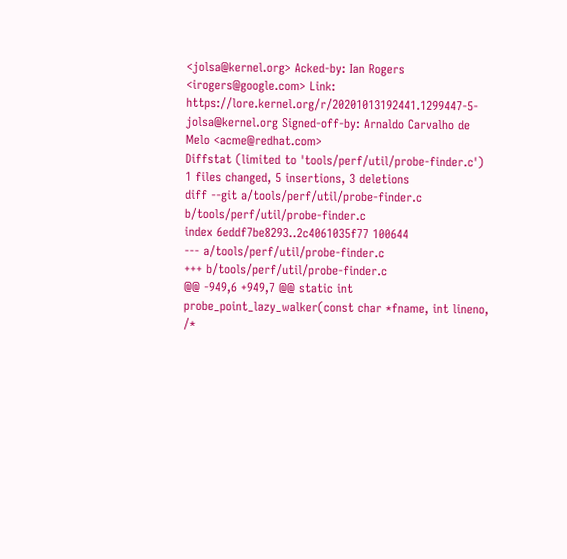<jolsa@kernel.org> Acked-by: Ian Rogers <irogers@google.com> Link: https://lore.kernel.org/r/20201013192441.1299447-5-jolsa@kernel.org Signed-off-by: Arnaldo Carvalho de Melo <acme@redhat.com>
Diffstat (limited to 'tools/perf/util/probe-finder.c')
1 files changed, 5 insertions, 3 deletions
diff --git a/tools/perf/util/probe-finder.c b/tools/perf/util/probe-finder.c
index 6eddf7be8293..2c4061035f77 100644
--- a/tools/perf/util/probe-finder.c
+++ b/tools/perf/util/probe-finder.c
@@ -949,6 +949,7 @@ static int probe_point_lazy_walker(const char *fname, int lineno,
/*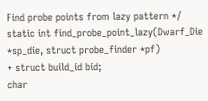Find probe points from lazy pattern */
static int find_probe_point_lazy(Dwarf_Die *sp_die, struct probe_finder *pf)
+ struct build_id bid;
char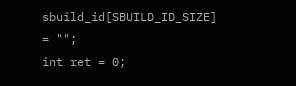sbuild_id[SBUILD_ID_SIZE] = "";
int ret = 0;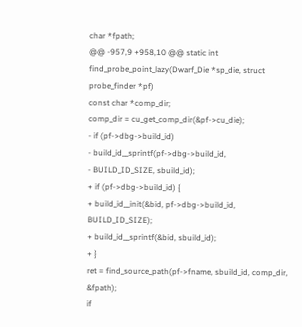char *fpath;
@@ -957,9 +958,10 @@ static int find_probe_point_lazy(Dwarf_Die *sp_die, struct probe_finder *pf)
const char *comp_dir;
comp_dir = cu_get_comp_dir(&pf->cu_die);
- if (pf->dbg->build_id)
- build_id__sprintf(pf->dbg->build_id,
- BUILD_ID_SIZE, sbuild_id);
+ if (pf->dbg->build_id) {
+ build_id__init(&bid, pf->dbg->build_id, BUILD_ID_SIZE);
+ build_id__sprintf(&bid, sbuild_id);
+ }
ret = find_source_path(pf->fname, sbuild_id, comp_dir, &fpath);
if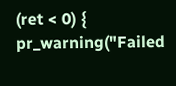(ret < 0) {
pr_warning("Failed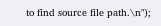to find source file path.\n");